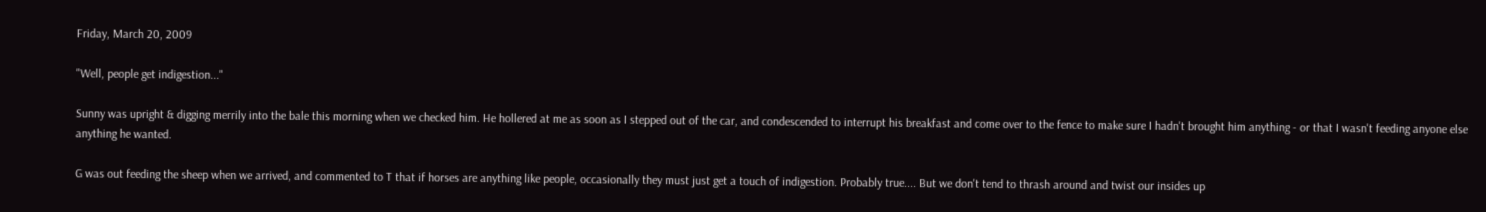Friday, March 20, 2009

"Well, people get indigestion..."

Sunny was upright & digging merrily into the bale this morning when we checked him. He hollered at me as soon as I stepped out of the car, and condescended to interrupt his breakfast and come over to the fence to make sure I hadn't brought him anything - or that I wasn't feeding anyone else anything he wanted.

G was out feeding the sheep when we arrived, and commented to T that if horses are anything like people, occasionally they must just get a touch of indigestion. Probably true.... But we don't tend to thrash around and twist our insides up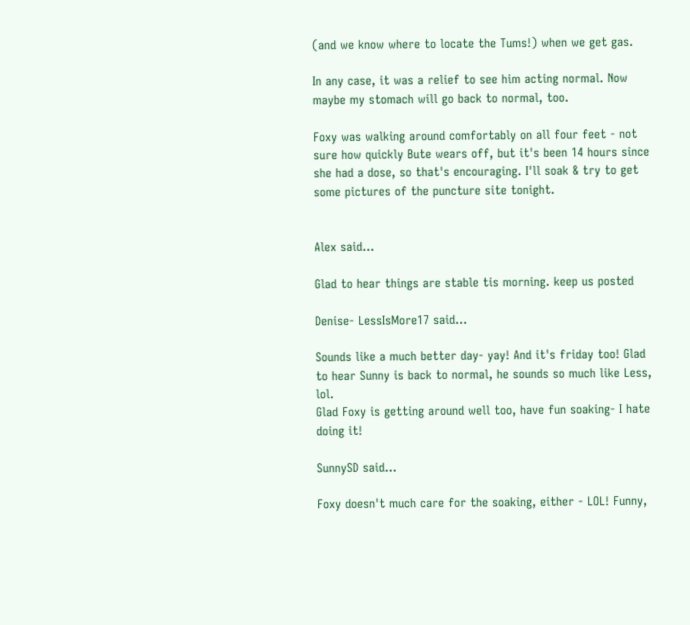(and we know where to locate the Tums!) when we get gas.

In any case, it was a relief to see him acting normal. Now maybe my stomach will go back to normal, too.

Foxy was walking around comfortably on all four feet - not sure how quickly Bute wears off, but it's been 14 hours since she had a dose, so that's encouraging. I'll soak & try to get some pictures of the puncture site tonight.


Alex said...

Glad to hear things are stable tis morning. keep us posted

Denise- LessIsMore17 said...

Sounds like a much better day- yay! And it's friday too! Glad to hear Sunny is back to normal, he sounds so much like Less, lol.
Glad Foxy is getting around well too, have fun soaking- I hate doing it!

SunnySD said...

Foxy doesn't much care for the soaking, either - LOL! Funny,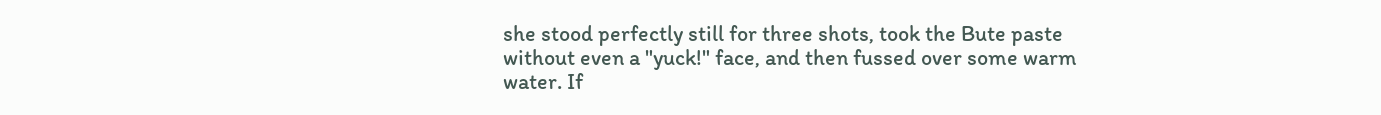she stood perfectly still for three shots, took the Bute paste without even a "yuck!" face, and then fussed over some warm water. If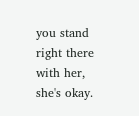you stand right there with her, she's okay.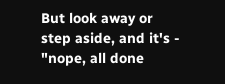But look away or step aside, and it's - "nope, all done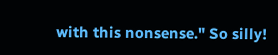with this nonsense." So silly!